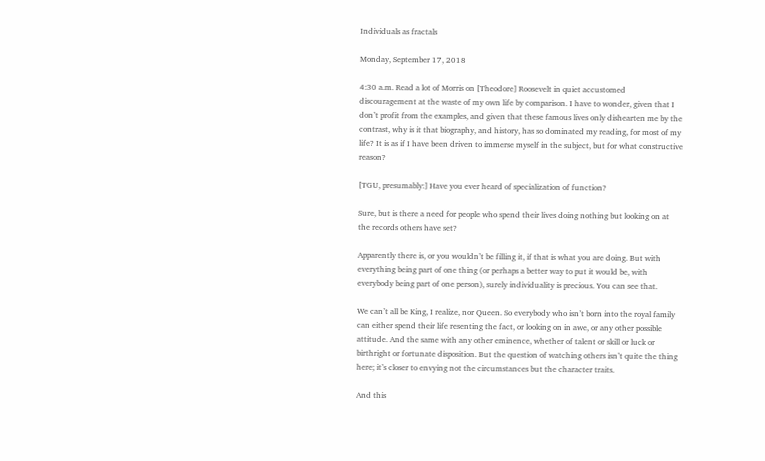Individuals as fractals

Monday, September 17, 2018

4:30 a.m. Read a lot of Morris on [Theodore] Roosevelt in quiet accustomed discouragement at the waste of my own life by comparison. I have to wonder, given that I don’t profit from the examples, and given that these famous lives only dishearten me by the contrast, why is it that biography, and history, has so dominated my reading, for most of my life? It is as if I have been driven to immerse myself in the subject, but for what constructive reason?

[TGU, presumably:] Have you ever heard of specialization of function?

Sure, but is there a need for people who spend their lives doing nothing but looking on at the records others have set?

Apparently there is, or you wouldn’t be filling it, if that is what you are doing. But with everything being part of one thing (or perhaps a better way to put it would be, with everybody being part of one person), surely individuality is precious. You can see that.

We can’t all be King, I realize, nor Queen. So everybody who isn’t born into the royal family can either spend their life resenting the fact, or looking on in awe, or any other possible attitude. And the same with any other eminence, whether of talent or skill or luck or birthright or fortunate disposition. But the question of watching others isn’t quite the thing here; it’s closer to envying not the circumstances but the character traits.

And this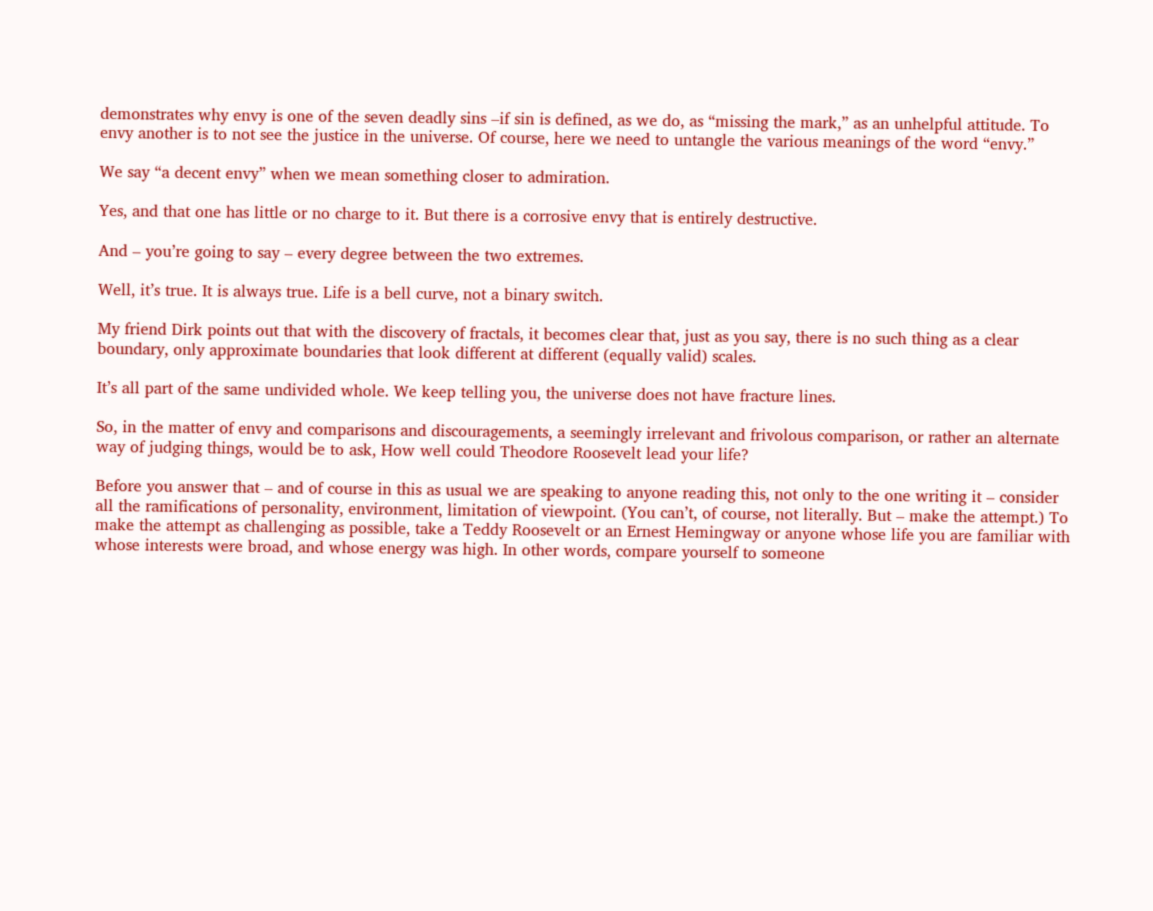demonstrates why envy is one of the seven deadly sins –if sin is defined, as we do, as “missing the mark,” as an unhelpful attitude. To envy another is to not see the justice in the universe. Of course, here we need to untangle the various meanings of the word “envy.”

We say “a decent envy” when we mean something closer to admiration.

Yes, and that one has little or no charge to it. But there is a corrosive envy that is entirely destructive.

And – you’re going to say – every degree between the two extremes.

Well, it’s true. It is always true. Life is a bell curve, not a binary switch.

My friend Dirk points out that with the discovery of fractals, it becomes clear that, just as you say, there is no such thing as a clear boundary, only approximate boundaries that look different at different (equally valid) scales.

It’s all part of the same undivided whole. We keep telling you, the universe does not have fracture lines.

So, in the matter of envy and comparisons and discouragements, a seemingly irrelevant and frivolous comparison, or rather an alternate way of judging things, would be to ask, How well could Theodore Roosevelt lead your life?

Before you answer that – and of course in this as usual we are speaking to anyone reading this, not only to the one writing it – consider all the ramifications of personality, environment, limitation of viewpoint. (You can’t, of course, not literally. But – make the attempt.) To make the attempt as challenging as possible, take a Teddy Roosevelt or an Ernest Hemingway or anyone whose life you are familiar with whose interests were broad, and whose energy was high. In other words, compare yourself to someone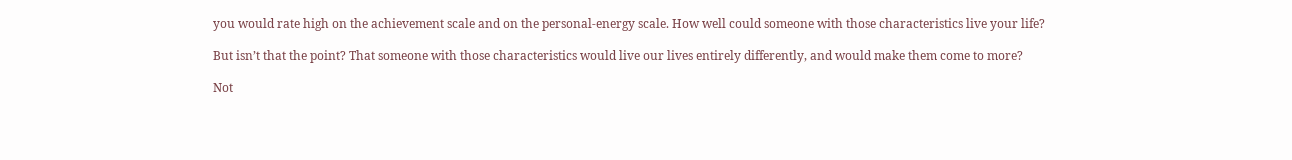you would rate high on the achievement scale and on the personal-energy scale. How well could someone with those characteristics live your life?

But isn’t that the point? That someone with those characteristics would live our lives entirely differently, and would make them come to more?

Not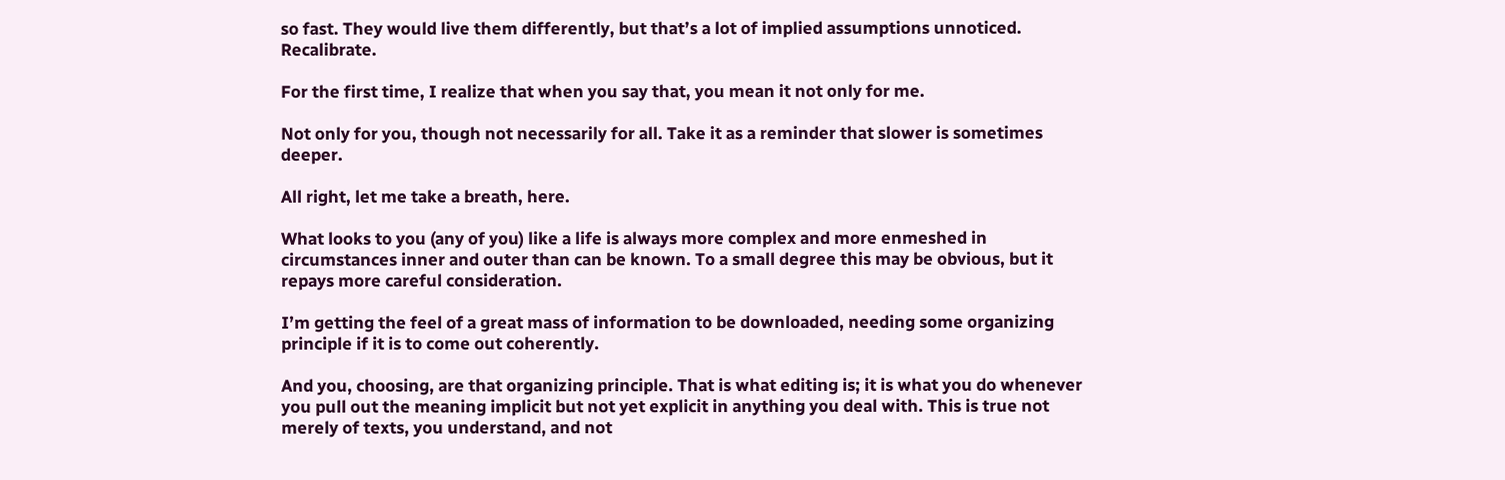so fast. They would live them differently, but that’s a lot of implied assumptions unnoticed. Recalibrate.

For the first time, I realize that when you say that, you mean it not only for me.

Not only for you, though not necessarily for all. Take it as a reminder that slower is sometimes deeper.

All right, let me take a breath, here.

What looks to you (any of you) like a life is always more complex and more enmeshed in circumstances inner and outer than can be known. To a small degree this may be obvious, but it repays more careful consideration.

I’m getting the feel of a great mass of information to be downloaded, needing some organizing principle if it is to come out coherently.

And you, choosing, are that organizing principle. That is what editing is; it is what you do whenever you pull out the meaning implicit but not yet explicit in anything you deal with. This is true not merely of texts, you understand, and not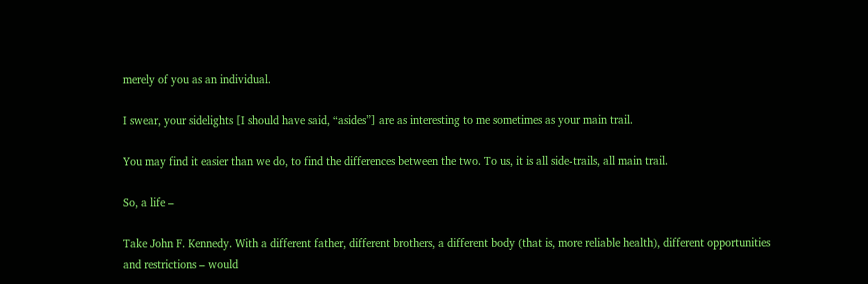merely of you as an individual.

I swear, your sidelights [I should have said, “asides”] are as interesting to me sometimes as your main trail.

You may find it easier than we do, to find the differences between the two. To us, it is all side-trails, all main trail.

So, a life –

Take John F. Kennedy. With a different father, different brothers, a different body (that is, more reliable health), different opportunities and restrictions – would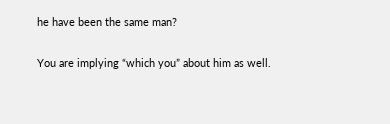he have been the same man?

You are implying “which you” about him as well.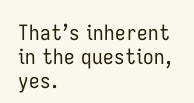That’s inherent in the question, yes.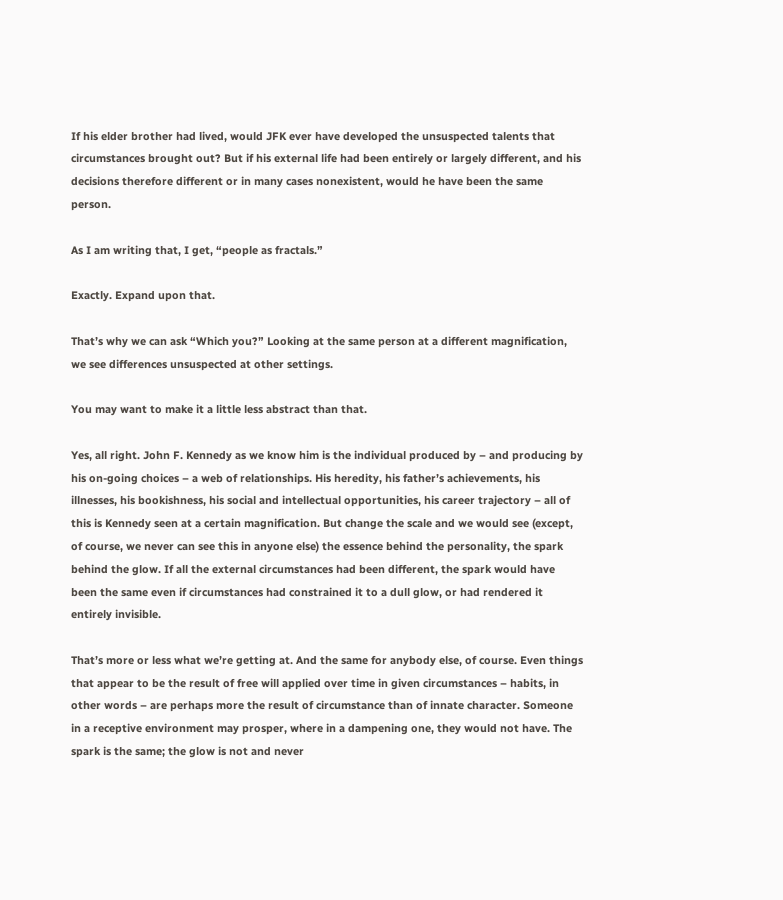If his elder brother had lived, would JFK ever have developed the unsuspected talents that circumstances brought out? But if his external life had been entirely or largely different, and his decisions therefore different or in many cases nonexistent, would he have been the same person.

As I am writing that, I get, “people as fractals.”

Exactly. Expand upon that.

That’s why we can ask “Which you?” Looking at the same person at a different magnification, we see differences unsuspected at other settings.

You may want to make it a little less abstract than that.

Yes, all right. John F. Kennedy as we know him is the individual produced by – and producing by his on-going choices – a web of relationships. His heredity, his father’s achievements, his illnesses, his bookishness, his social and intellectual opportunities, his career trajectory – all of this is Kennedy seen at a certain magnification. But change the scale and we would see (except, of course, we never can see this in anyone else) the essence behind the personality, the spark behind the glow. If all the external circumstances had been different, the spark would have been the same even if circumstances had constrained it to a dull glow, or had rendered it entirely invisible.

That’s more or less what we’re getting at. And the same for anybody else, of course. Even things that appear to be the result of free will applied over time in given circumstances – habits, in other words – are perhaps more the result of circumstance than of innate character. Someone in a receptive environment may prosper, where in a dampening one, they would not have. The spark is the same; the glow is not and never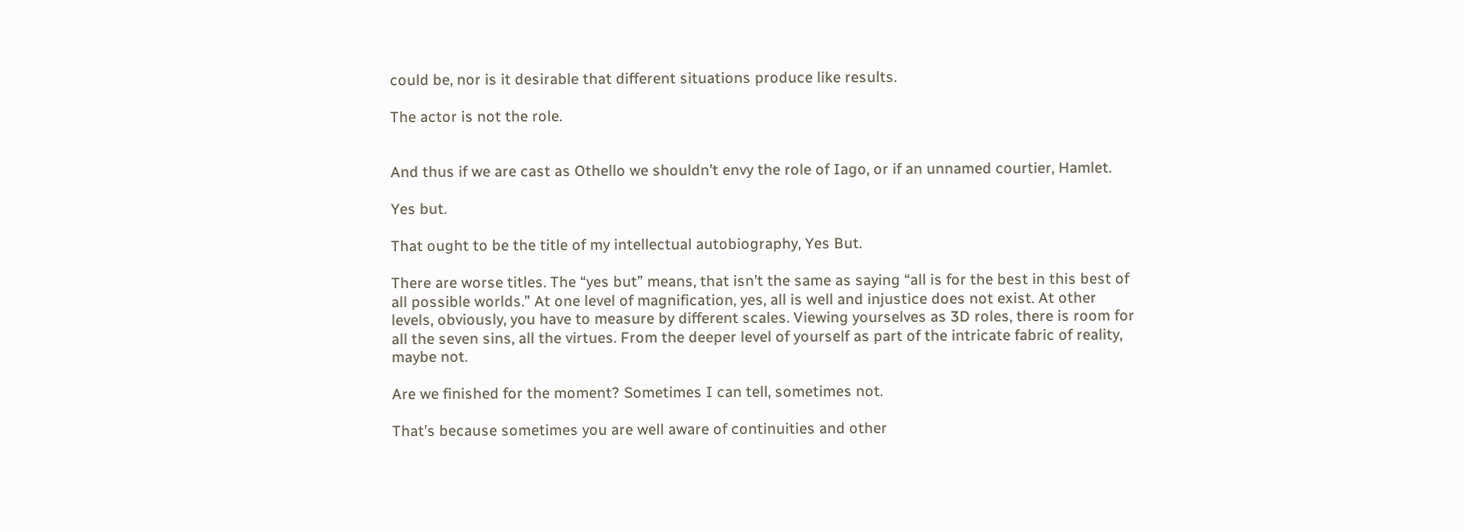could be, nor is it desirable that different situations produce like results.

The actor is not the role.


And thus if we are cast as Othello we shouldn’t envy the role of Iago, or if an unnamed courtier, Hamlet.

Yes but.

That ought to be the title of my intellectual autobiography, Yes But.

There are worse titles. The “yes but” means, that isn’t the same as saying “all is for the best in this best of all possible worlds.” At one level of magnification, yes, all is well and injustice does not exist. At other levels, obviously, you have to measure by different scales. Viewing yourselves as 3D roles, there is room for all the seven sins, all the virtues. From the deeper level of yourself as part of the intricate fabric of reality, maybe not.

Are we finished for the moment? Sometimes I can tell, sometimes not.

That’s because sometimes you are well aware of continuities and other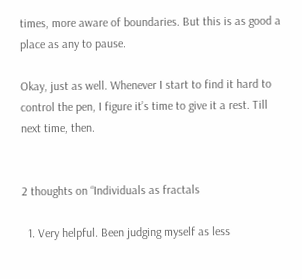times, more aware of boundaries. But this is as good a place as any to pause.

Okay, just as well. Whenever I start to find it hard to control the pen, I figure it’s time to give it a rest. Till next time, then.


2 thoughts on “Individuals as fractals

  1. Very helpful. Been judging myself as less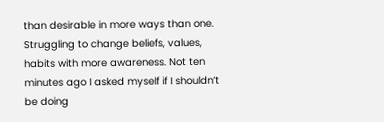than desirable in more ways than one. Struggling to change beliefs, values, habits with more awareness. Not ten minutes ago I asked myself if I shouldn’t be doing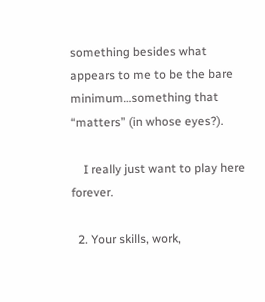something besides what appears to me to be the bare minimum…something that “matters” (in whose eyes?).

    I really just want to play here forever.

  2. Your skills, work,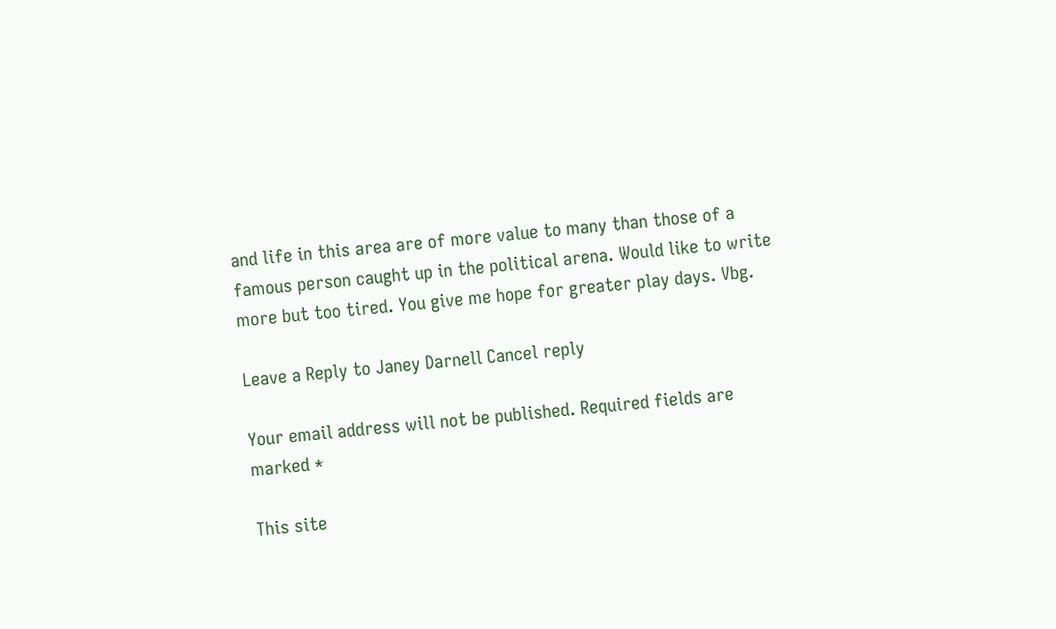and life in this area are of more value to many than those of a famous person caught up in the political arena. Would like to write more but too tired. You give me hope for greater play days. Vbg.

Leave a Reply to Janey Darnell Cancel reply

Your email address will not be published. Required fields are marked *

This site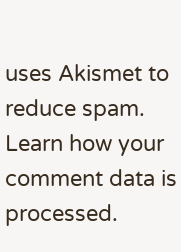uses Akismet to reduce spam. Learn how your comment data is processed.